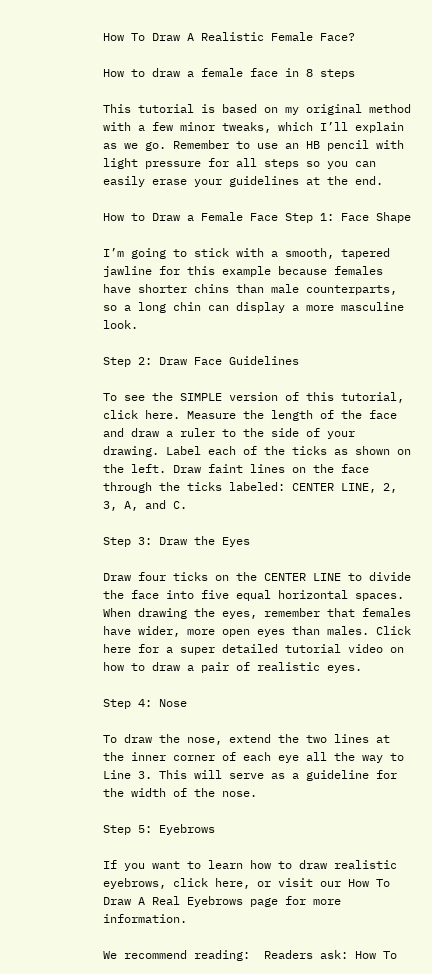How To Draw A Realistic Female Face?

How to draw a female face in 8 steps

This tutorial is based on my original method with a few minor tweaks, which I’ll explain as we go. Remember to use an HB pencil with light pressure for all steps so you can easily erase your guidelines at the end.

How to Draw a Female Face Step 1: Face Shape

I’m going to stick with a smooth, tapered jawline for this example because females have shorter chins than male counterparts, so a long chin can display a more masculine look.

Step 2: Draw Face Guidelines

To see the SIMPLE version of this tutorial, click here. Measure the length of the face and draw a ruler to the side of your drawing. Label each of the ticks as shown on the left. Draw faint lines on the face through the ticks labeled: CENTER LINE, 2, 3, A, and C.

Step 3: Draw the Eyes

Draw four ticks on the CENTER LINE to divide the face into five equal horizontal spaces. When drawing the eyes, remember that females have wider, more open eyes than males. Click here for a super detailed tutorial video on how to draw a pair of realistic eyes.

Step 4: Nose

To draw the nose, extend the two lines at the inner corner of each eye all the way to Line 3. This will serve as a guideline for the width of the nose.

Step 5: Eyebrows

If you want to learn how to draw realistic eyebrows, click here, or visit our How To Draw A Real Eyebrows page for more information.

We recommend reading:  Readers ask: How To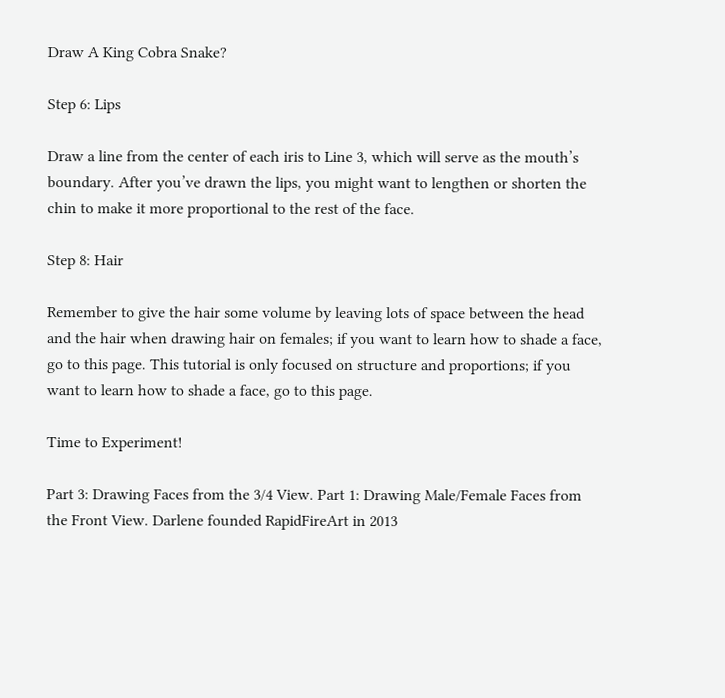Draw A King Cobra Snake?

Step 6: Lips

Draw a line from the center of each iris to Line 3, which will serve as the mouth’s boundary. After you’ve drawn the lips, you might want to lengthen or shorten the chin to make it more proportional to the rest of the face.

Step 8: Hair

Remember to give the hair some volume by leaving lots of space between the head and the hair when drawing hair on females; if you want to learn how to shade a face, go to this page. This tutorial is only focused on structure and proportions; if you want to learn how to shade a face, go to this page.

Time to Experiment!

Part 3: Drawing Faces from the 3/4 View. Part 1: Drawing Male/Female Faces from the Front View. Darlene founded RapidFireArt in 2013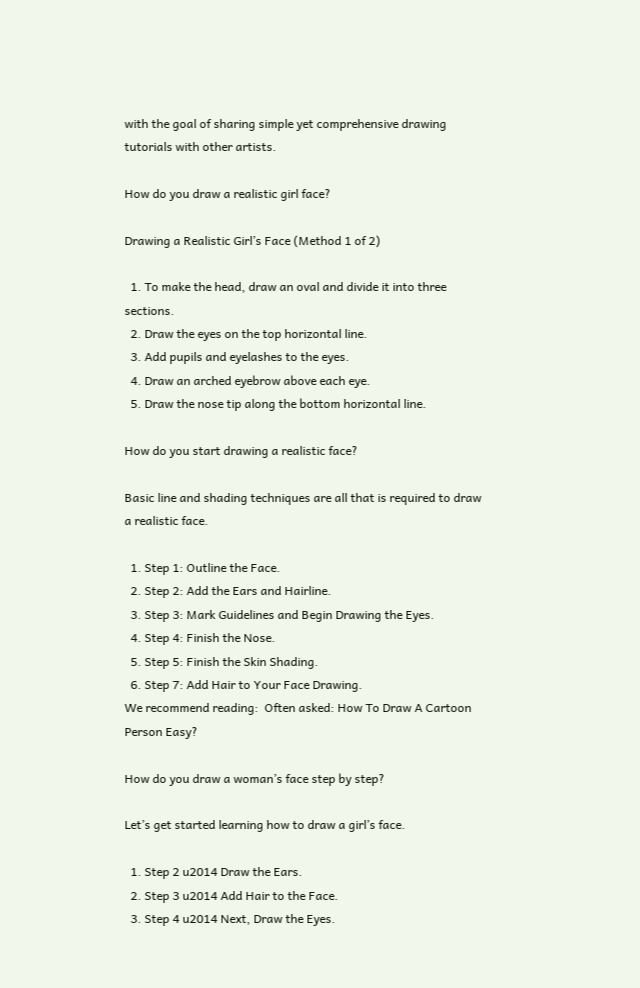with the goal of sharing simple yet comprehensive drawing tutorials with other artists.

How do you draw a realistic girl face?

Drawing a Realistic Girl’s Face (Method 1 of 2)

  1. To make the head, draw an oval and divide it into three sections.
  2. Draw the eyes on the top horizontal line.
  3. Add pupils and eyelashes to the eyes.
  4. Draw an arched eyebrow above each eye.
  5. Draw the nose tip along the bottom horizontal line.

How do you start drawing a realistic face?

Basic line and shading techniques are all that is required to draw a realistic face.

  1. Step 1: Outline the Face.
  2. Step 2: Add the Ears and Hairline.
  3. Step 3: Mark Guidelines and Begin Drawing the Eyes.
  4. Step 4: Finish the Nose.
  5. Step 5: Finish the Skin Shading.
  6. Step 7: Add Hair to Your Face Drawing.
We recommend reading:  Often asked: How To Draw A Cartoon Person Easy?

How do you draw a woman’s face step by step?

Let’s get started learning how to draw a girl’s face.

  1. Step 2 u2014 Draw the Ears.
  2. Step 3 u2014 Add Hair to the Face.
  3. Step 4 u2014 Next, Draw the Eyes.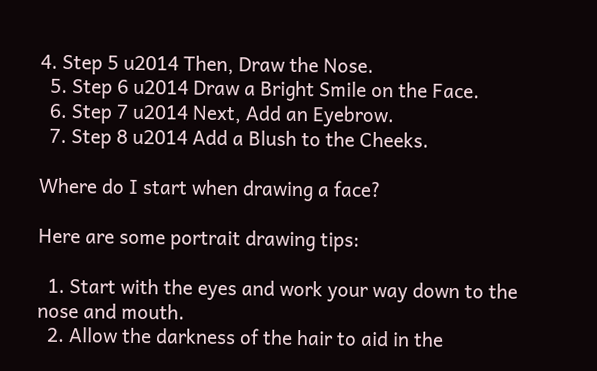4. Step 5 u2014 Then, Draw the Nose.
  5. Step 6 u2014 Draw a Bright Smile on the Face.
  6. Step 7 u2014 Next, Add an Eyebrow.
  7. Step 8 u2014 Add a Blush to the Cheeks.

Where do I start when drawing a face?

Here are some portrait drawing tips:

  1. Start with the eyes and work your way down to the nose and mouth.
  2. Allow the darkness of the hair to aid in the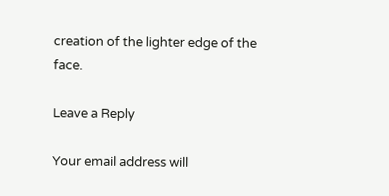creation of the lighter edge of the face.

Leave a Reply

Your email address will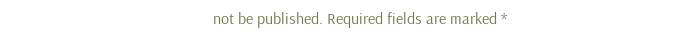not be published. Required fields are marked *